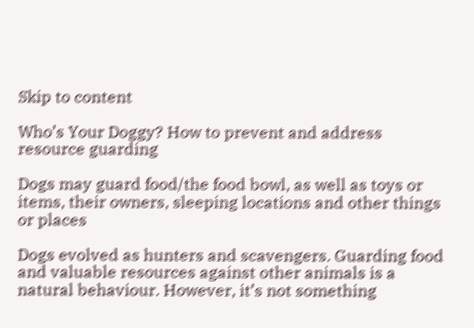Skip to content

Who’s Your Doggy? How to prevent and address resource guarding

Dogs may guard food/the food bowl, as well as toys or items, their owners, sleeping locations and other things or places

Dogs evolved as hunters and scavengers. Guarding food and valuable resources against other animals is a natural behaviour. However, it’s not something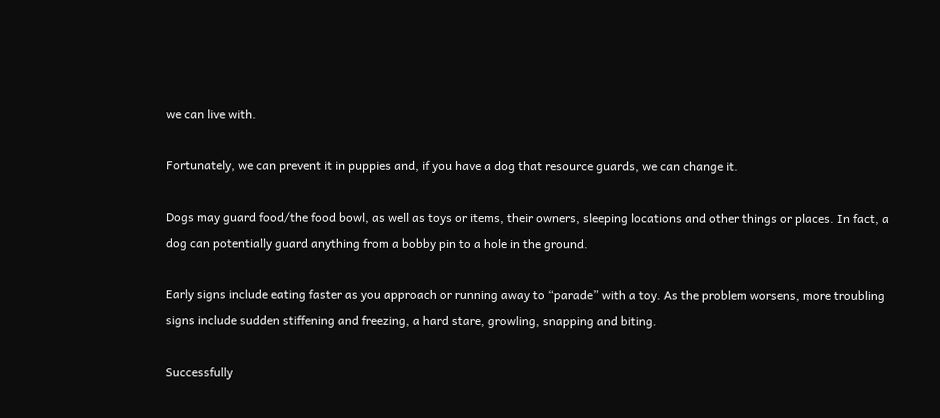we can live with.

Fortunately, we can prevent it in puppies and, if you have a dog that resource guards, we can change it.

Dogs may guard food/the food bowl, as well as toys or items, their owners, sleeping locations and other things or places. In fact, a dog can potentially guard anything from a bobby pin to a hole in the ground.

Early signs include eating faster as you approach or running away to “parade” with a toy. As the problem worsens, more troubling signs include sudden stiffening and freezing, a hard stare, growling, snapping and biting.

Successfully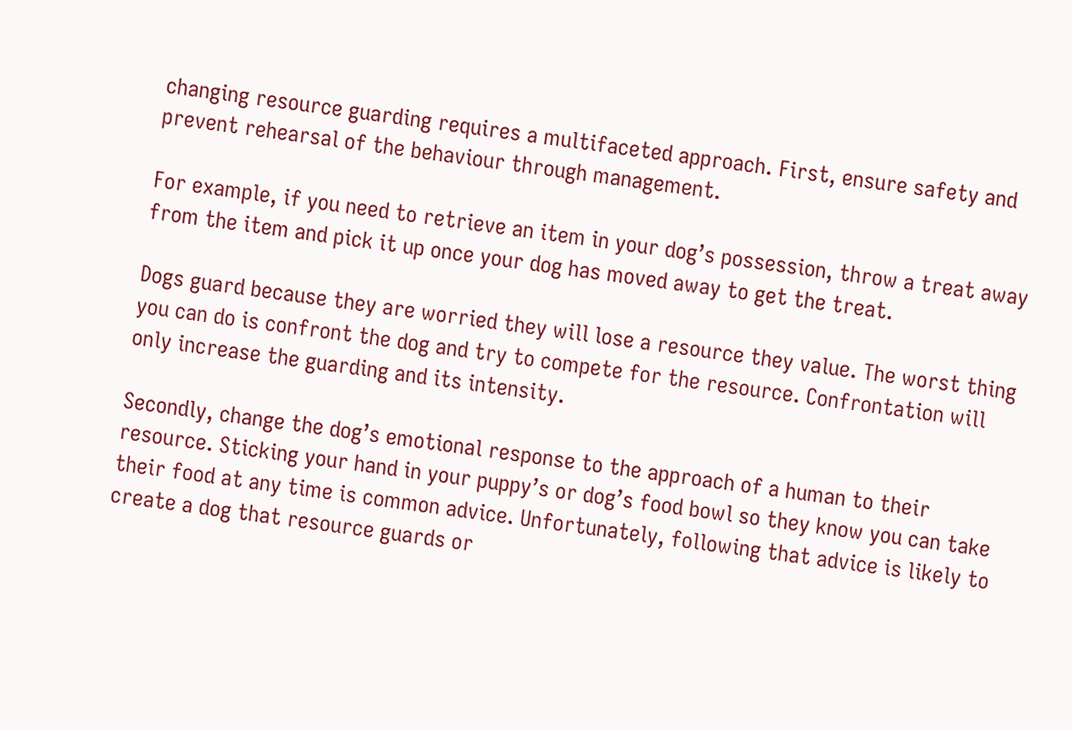changing resource guarding requires a multifaceted approach. First, ensure safety and prevent rehearsal of the behaviour through management.

For example, if you need to retrieve an item in your dog’s possession, throw a treat away from the item and pick it up once your dog has moved away to get the treat.

Dogs guard because they are worried they will lose a resource they value. The worst thing you can do is confront the dog and try to compete for the resource. Confrontation will only increase the guarding and its intensity.

Secondly, change the dog’s emotional response to the approach of a human to their resource. Sticking your hand in your puppy’s or dog’s food bowl so they know you can take their food at any time is common advice. Unfortunately, following that advice is likely to create a dog that resource guards or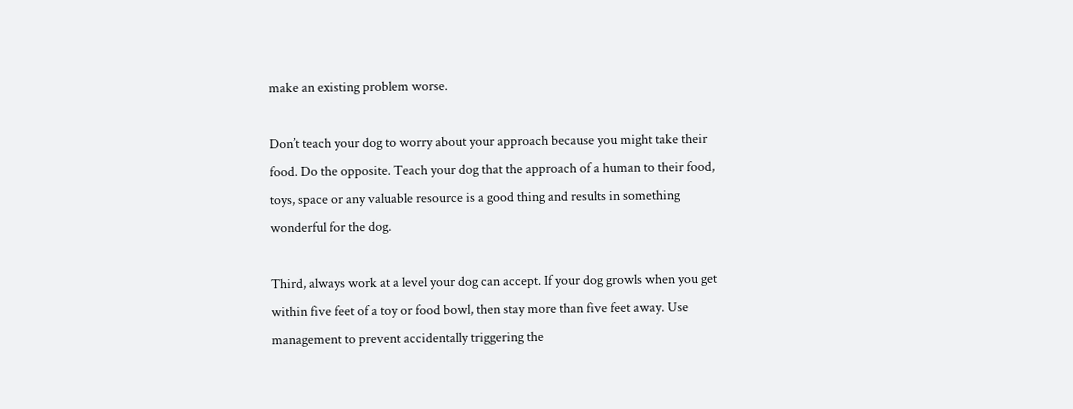make an existing problem worse.

Don’t teach your dog to worry about your approach because you might take their food. Do the opposite. Teach your dog that the approach of a human to their food, toys, space or any valuable resource is a good thing and results in something wonderful for the dog.

Third, always work at a level your dog can accept. If your dog growls when you get within five feet of a toy or food bowl, then stay more than five feet away. Use management to prevent accidentally triggering the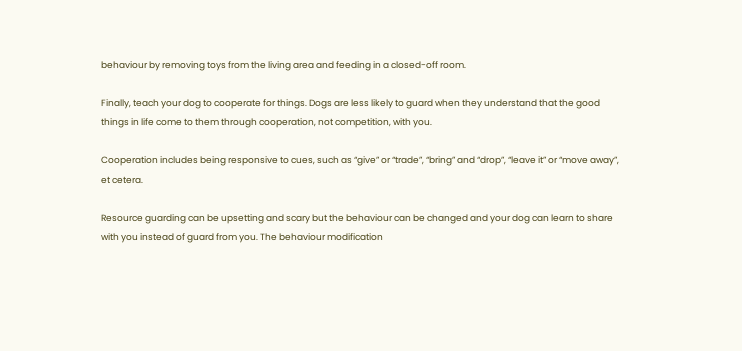behaviour by removing toys from the living area and feeding in a closed-off room.

Finally, teach your dog to cooperate for things. Dogs are less likely to guard when they understand that the good things in life come to them through cooperation, not competition, with you.

Cooperation includes being responsive to cues, such as “give” or “trade”, “bring” and “drop”, “leave it” or “move away”, et cetera.

Resource guarding can be upsetting and scary but the behaviour can be changed and your dog can learn to share with you instead of guard from you. The behaviour modification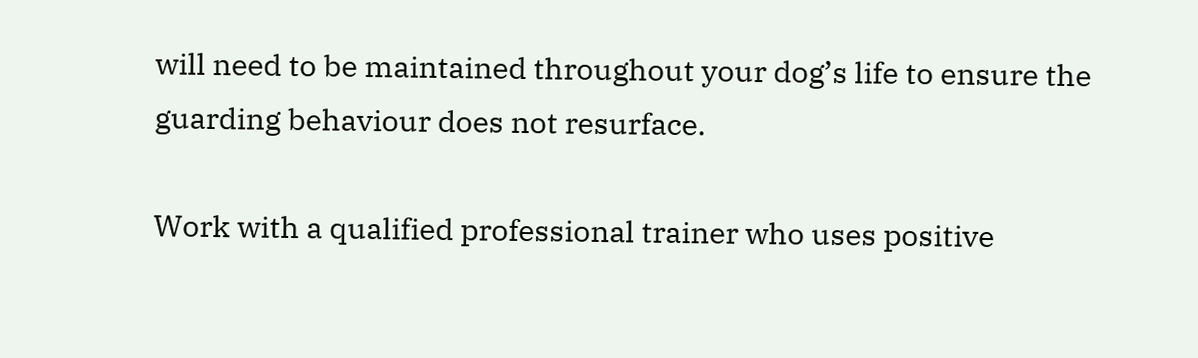will need to be maintained throughout your dog’s life to ensure the guarding behaviour does not resurface.

Work with a qualified professional trainer who uses positive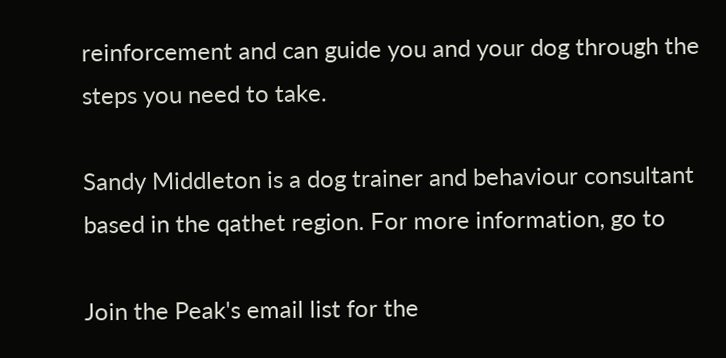reinforcement and can guide you and your dog through the steps you need to take.

Sandy Middleton is a dog trainer and behaviour consultant based in the qathet region. For more information, go to

Join the Peak's email list for the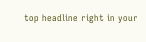top headline right in your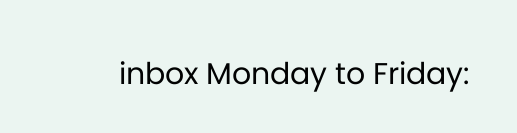inbox Monday to Friday: